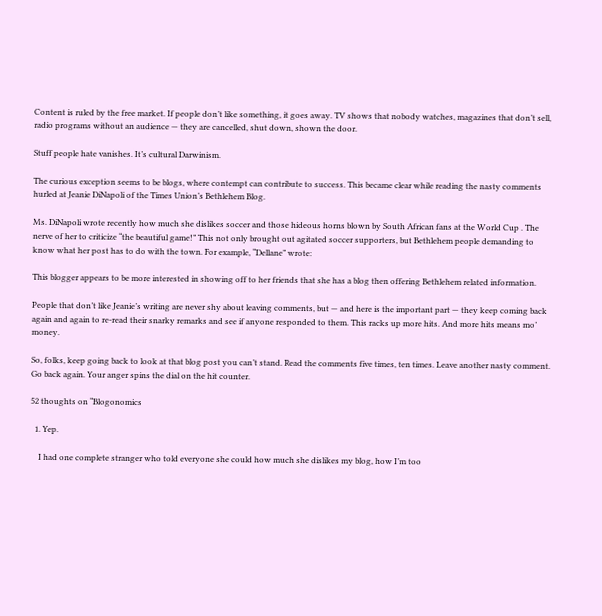Content is ruled by the free market. If people don’t like something, it goes away. TV shows that nobody watches, magazines that don’t sell, radio programs without an audience — they are cancelled, shut down, shown the door.

Stuff people hate vanishes. It’s cultural Darwinism.

The curious exception seems to be blogs, where contempt can contribute to success. This became clear while reading the nasty comments hurled at Jeanie DiNapoli of the Times Union’s Bethlehem Blog.

Ms. DiNapoli wrote recently how much she dislikes soccer and those hideous horns blown by South African fans at the World Cup . The nerve of her to criticize “the beautiful game!” This not only brought out agitated soccer supporters, but Bethlehem people demanding to know what her post has to do with the town. For example, “Dellane” wrote:

This blogger appears to be more interested in showing off to her friends that she has a blog then offering Bethlehem related information.

People that don’t like Jeanie’s writing are never shy about leaving comments, but — and here is the important part — they keep coming back again and again to re-read their snarky remarks and see if anyone responded to them. This racks up more hits. And more hits means mo’ money.

So, folks, keep going back to look at that blog post you can’t stand. Read the comments five times, ten times. Leave another nasty comment. Go back again. Your anger spins the dial on the hit counter.

52 thoughts on “Blogonomics

  1. Yep.

    I had one complete stranger who told everyone she could how much she dislikes my blog, how I’m too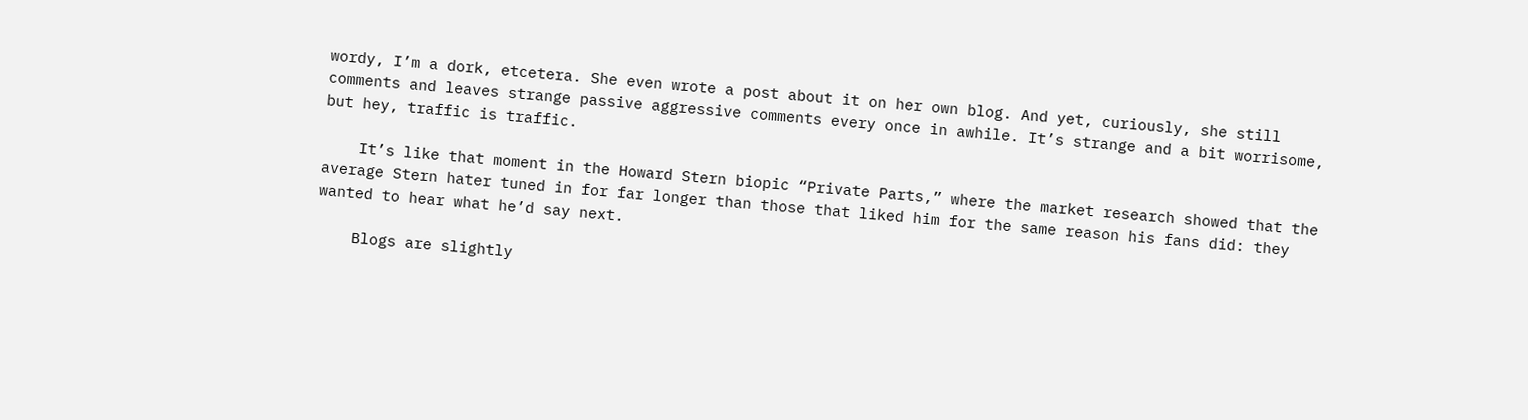wordy, I’m a dork, etcetera. She even wrote a post about it on her own blog. And yet, curiously, she still comments and leaves strange passive aggressive comments every once in awhile. It’s strange and a bit worrisome, but hey, traffic is traffic.

    It’s like that moment in the Howard Stern biopic “Private Parts,” where the market research showed that the average Stern hater tuned in for far longer than those that liked him for the same reason his fans did: they wanted to hear what he’d say next.

    Blogs are slightly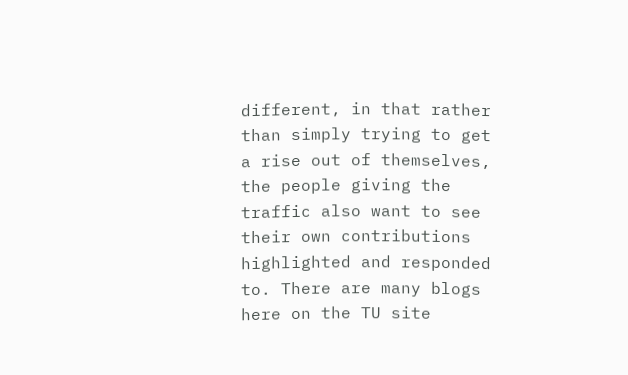different, in that rather than simply trying to get a rise out of themselves, the people giving the traffic also want to see their own contributions highlighted and responded to. There are many blogs here on the TU site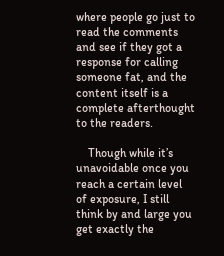where people go just to read the comments and see if they got a response for calling someone fat, and the content itself is a complete afterthought to the readers.

    Though while it’s unavoidable once you reach a certain level of exposure, I still think by and large you get exactly the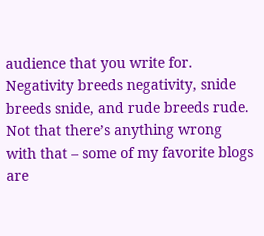audience that you write for. Negativity breeds negativity, snide breeds snide, and rude breeds rude. Not that there’s anything wrong with that – some of my favorite blogs are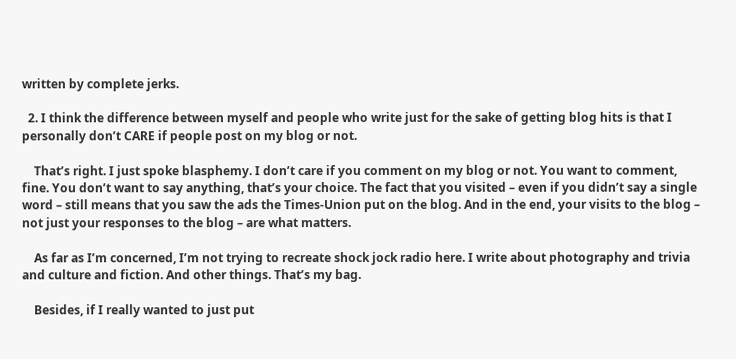written by complete jerks.

  2. I think the difference between myself and people who write just for the sake of getting blog hits is that I personally don’t CARE if people post on my blog or not.

    That’s right. I just spoke blasphemy. I don’t care if you comment on my blog or not. You want to comment, fine. You don’t want to say anything, that’s your choice. The fact that you visited – even if you didn’t say a single word – still means that you saw the ads the Times-Union put on the blog. And in the end, your visits to the blog – not just your responses to the blog – are what matters.

    As far as I’m concerned, I’m not trying to recreate shock jock radio here. I write about photography and trivia and culture and fiction. And other things. That’s my bag.

    Besides, if I really wanted to just put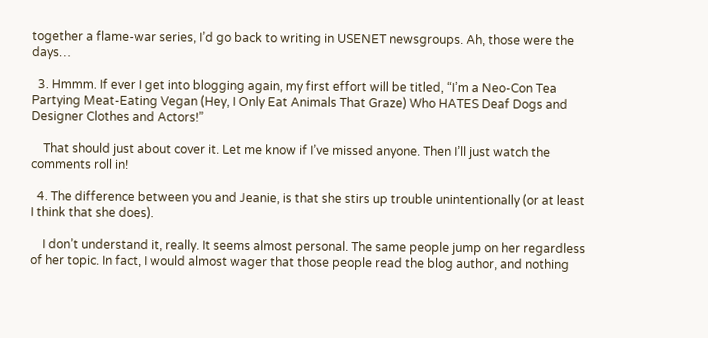together a flame-war series, I’d go back to writing in USENET newsgroups. Ah, those were the days…

  3. Hmmm. If ever I get into blogging again, my first effort will be titled, “I’m a Neo-Con Tea Partying Meat-Eating Vegan (Hey, I Only Eat Animals That Graze) Who HATES Deaf Dogs and Designer Clothes and Actors!”

    That should just about cover it. Let me know if I’ve missed anyone. Then I’ll just watch the comments roll in!

  4. The difference between you and Jeanie, is that she stirs up trouble unintentionally (or at least I think that she does).

    I don’t understand it, really. It seems almost personal. The same people jump on her regardless of her topic. In fact, I would almost wager that those people read the blog author, and nothing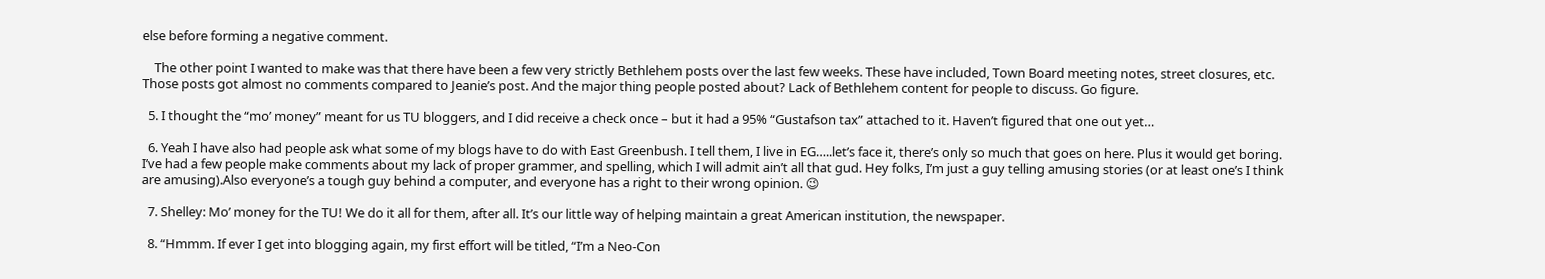else before forming a negative comment.

    The other point I wanted to make was that there have been a few very strictly Bethlehem posts over the last few weeks. These have included, Town Board meeting notes, street closures, etc. Those posts got almost no comments compared to Jeanie’s post. And the major thing people posted about? Lack of Bethlehem content for people to discuss. Go figure.

  5. I thought the “mo’ money” meant for us TU bloggers, and I did receive a check once – but it had a 95% “Gustafson tax” attached to it. Haven’t figured that one out yet…

  6. Yeah I have also had people ask what some of my blogs have to do with East Greenbush. I tell them, I live in EG…..let’s face it, there’s only so much that goes on here. Plus it would get boring. I’ve had a few people make comments about my lack of proper grammer, and spelling, which I will admit ain’t all that gud. Hey folks, I’m just a guy telling amusing stories (or at least one’s I think are amusing).Also everyone’s a tough guy behind a computer, and everyone has a right to their wrong opinion. 😉

  7. Shelley: Mo’ money for the TU! We do it all for them, after all. It’s our little way of helping maintain a great American institution, the newspaper.

  8. “Hmmm. If ever I get into blogging again, my first effort will be titled, “I’m a Neo-Con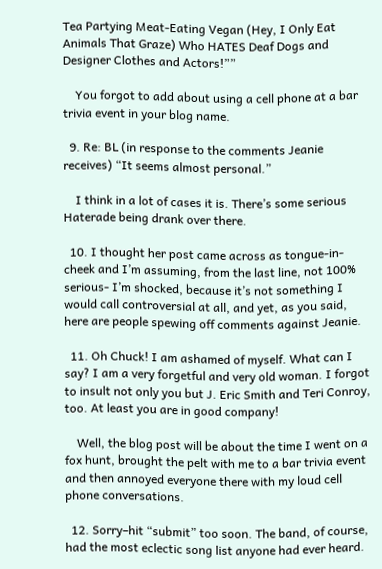Tea Partying Meat-Eating Vegan (Hey, I Only Eat Animals That Graze) Who HATES Deaf Dogs and Designer Clothes and Actors!””

    You forgot to add about using a cell phone at a bar trivia event in your blog name.

  9. Re: BL (in response to the comments Jeanie receives) “It seems almost personal.”

    I think in a lot of cases it is. There’s some serious Haterade being drank over there.

  10. I thought her post came across as tongue-in-cheek and I’m assuming, from the last line, not 100% serious- I’m shocked, because it’s not something I would call controversial at all, and yet, as you said, here are people spewing off comments against Jeanie.

  11. Oh Chuck! I am ashamed of myself. What can I say? I am a very forgetful and very old woman. I forgot to insult not only you but J. Eric Smith and Teri Conroy, too. At least you are in good company!

    Well, the blog post will be about the time I went on a fox hunt, brought the pelt with me to a bar trivia event and then annoyed everyone there with my loud cell phone conversations.

  12. Sorry–hit “submit” too soon. The band, of course, had the most eclectic song list anyone had ever heard.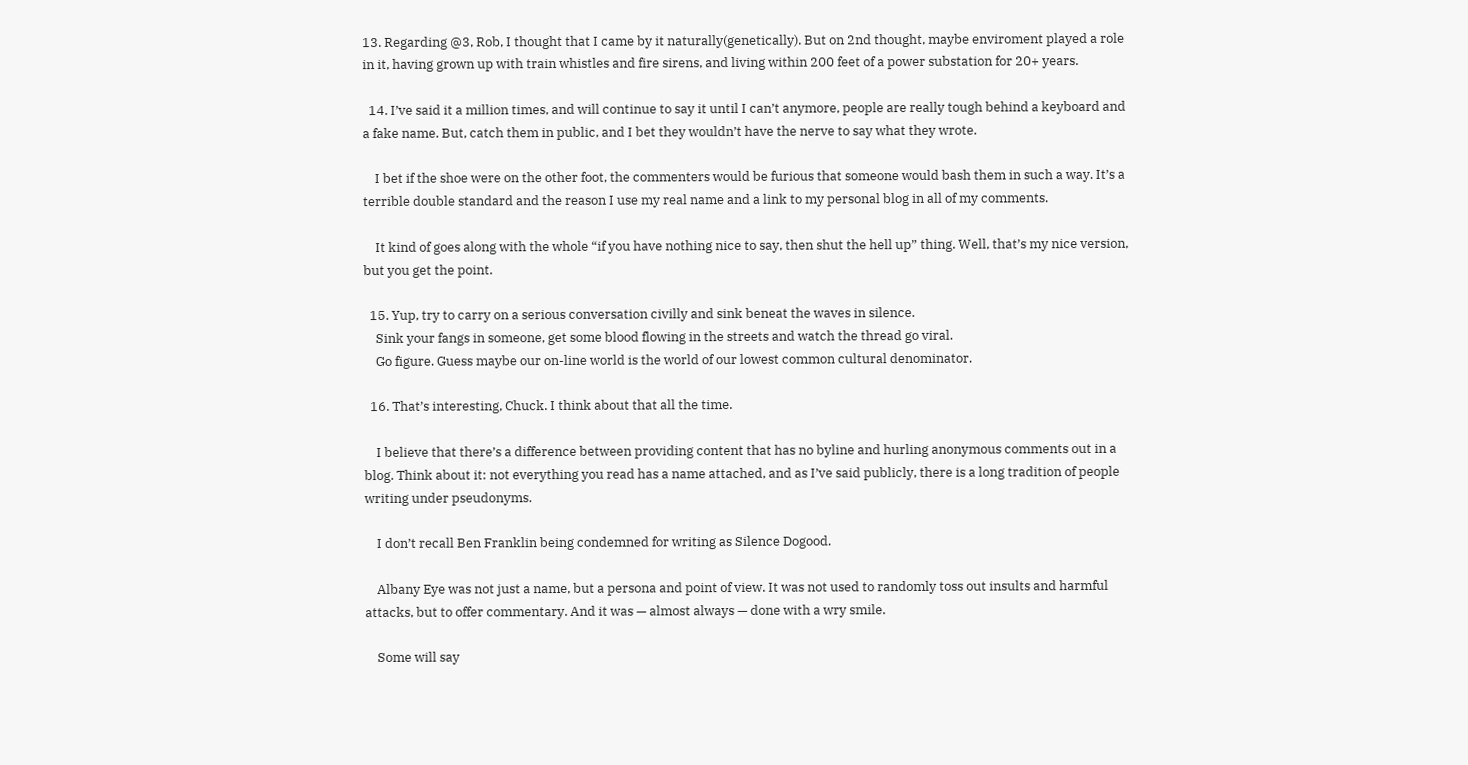13. Regarding @3, Rob, I thought that I came by it naturally(genetically). But on 2nd thought, maybe enviroment played a role in it, having grown up with train whistles and fire sirens, and living within 200 feet of a power substation for 20+ years.

  14. I’ve said it a million times, and will continue to say it until I can’t anymore, people are really tough behind a keyboard and a fake name. But, catch them in public, and I bet they wouldn’t have the nerve to say what they wrote.

    I bet if the shoe were on the other foot, the commenters would be furious that someone would bash them in such a way. It’s a terrible double standard and the reason I use my real name and a link to my personal blog in all of my comments.

    It kind of goes along with the whole “if you have nothing nice to say, then shut the hell up” thing. Well, that’s my nice version, but you get the point.

  15. Yup, try to carry on a serious conversation civilly and sink beneat the waves in silence.
    Sink your fangs in someone, get some blood flowing in the streets and watch the thread go viral.
    Go figure. Guess maybe our on-line world is the world of our lowest common cultural denominator.

  16. That’s interesting, Chuck. I think about that all the time.

    I believe that there’s a difference between providing content that has no byline and hurling anonymous comments out in a blog. Think about it: not everything you read has a name attached, and as I’ve said publicly, there is a long tradition of people writing under pseudonyms.

    I don’t recall Ben Franklin being condemned for writing as Silence Dogood.

    Albany Eye was not just a name, but a persona and point of view. It was not used to randomly toss out insults and harmful attacks, but to offer commentary. And it was — almost always — done with a wry smile.

    Some will say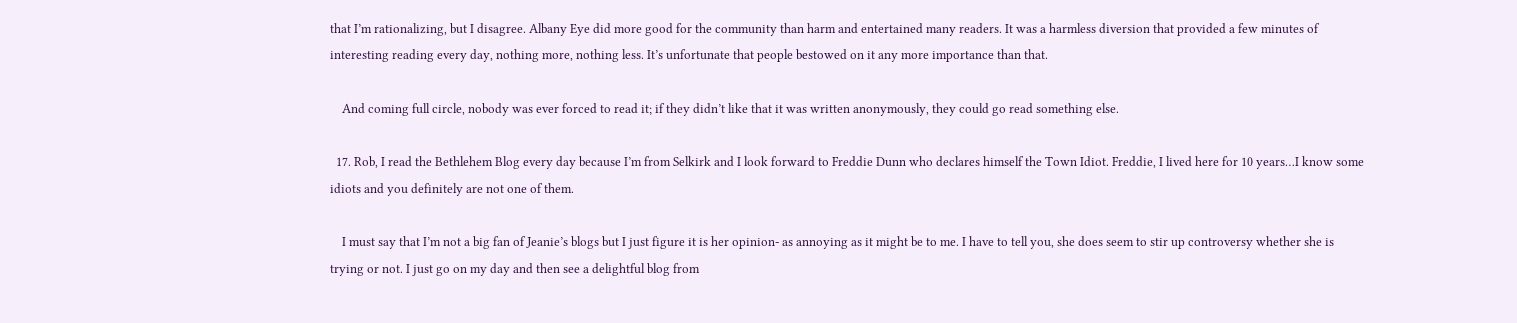that I’m rationalizing, but I disagree. Albany Eye did more good for the community than harm and entertained many readers. It was a harmless diversion that provided a few minutes of interesting reading every day, nothing more, nothing less. It’s unfortunate that people bestowed on it any more importance than that.

    And coming full circle, nobody was ever forced to read it; if they didn’t like that it was written anonymously, they could go read something else.

  17. Rob, I read the Bethlehem Blog every day because I’m from Selkirk and I look forward to Freddie Dunn who declares himself the Town Idiot. Freddie, I lived here for 10 years…I know some idiots and you definitely are not one of them.

    I must say that I’m not a big fan of Jeanie’s blogs but I just figure it is her opinion- as annoying as it might be to me. I have to tell you, she does seem to stir up controversy whether she is trying or not. I just go on my day and then see a delightful blog from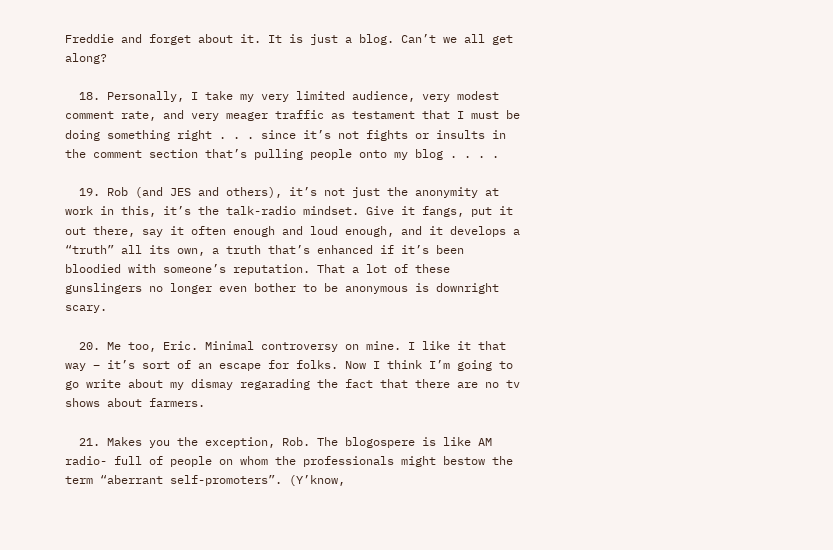Freddie and forget about it. It is just a blog. Can’t we all get along?

  18. Personally, I take my very limited audience, very modest comment rate, and very meager traffic as testament that I must be doing something right . . . since it’s not fights or insults in the comment section that’s pulling people onto my blog . . . .

  19. Rob (and JES and others), it’s not just the anonymity at work in this, it’s the talk-radio mindset. Give it fangs, put it out there, say it often enough and loud enough, and it develops a “truth” all its own, a truth that’s enhanced if it’s been bloodied with someone’s reputation. That a lot of these gunslingers no longer even bother to be anonymous is downright scary.

  20. Me too, Eric. Minimal controversy on mine. I like it that way – it’s sort of an escape for folks. Now I think I’m going to go write about my dismay regarading the fact that there are no tv shows about farmers.

  21. Makes you the exception, Rob. The blogospere is like AM radio- full of people on whom the professionals might bestow the term “aberrant self-promoters”. (Y’know,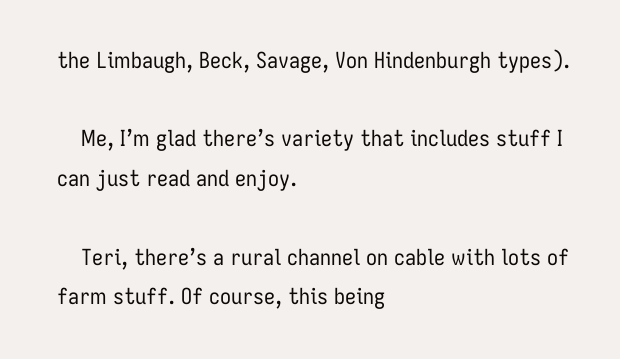the Limbaugh, Beck, Savage, Von Hindenburgh types).

    Me, I’m glad there’s variety that includes stuff I can just read and enjoy.

    Teri, there’s a rural channel on cable with lots of farm stuff. Of course, this being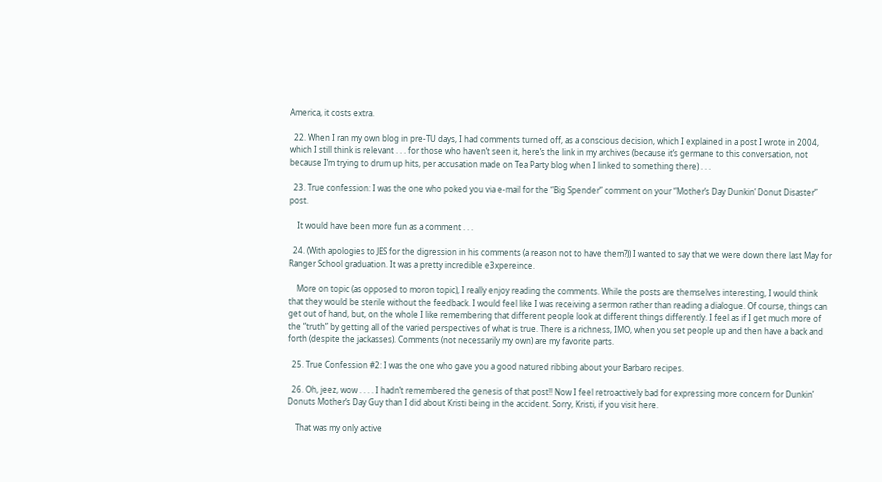America, it costs extra.

  22. When I ran my own blog in pre-TU days, I had comments turned off, as a conscious decision, which I explained in a post I wrote in 2004, which I still think is relevant . . . for those who haven’t seen it, here’s the link in my archives (because it’s germane to this conversation, not because I’m trying to drum up hits, per accusation made on Tea Party blog when I linked to something there) . . .

  23. True confession: I was the one who poked you via e-mail for the “Big Spender” comment on your “Mother’s Day Dunkin’ Donut Disaster” post.

    It would have been more fun as a comment . . .

  24. (With apologies to JES for the digression in his comments (a reason not to have them?)) I wanted to say that we were down there last May for Ranger School graduation. It was a pretty incredible e3xpereince.

    More on topic (as opposed to moron topic), I really enjoy reading the comments. While the posts are themselves interesting, I would think that they would be sterile without the feedback. I would feel like I was receiving a sermon rather than reading a dialogue. Of course, things can get out of hand, but, on the whole I like remembering that different people look at different things differently. I feel as if I get much more of the “truth” by getting all of the varied perspectives of what is true. There is a richness, IMO, when you set people up and then have a back and forth (despite the jackasses). Comments (not necessarily my own) are my favorite parts.

  25. True Confession #2: I was the one who gave you a good natured ribbing about your Barbaro recipes.

  26. Oh, jeez, wow . . . . I hadn’t remembered the genesis of that post!! Now I feel retroactively bad for expressing more concern for Dunkin’ Donuts Mother’s Day Guy than I did about Kristi being in the accident. Sorry, Kristi, if you visit here.

    That was my only active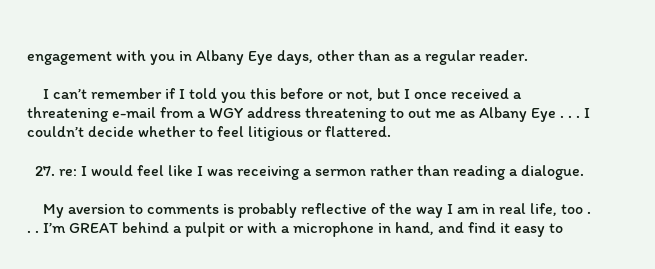engagement with you in Albany Eye days, other than as a regular reader.

    I can’t remember if I told you this before or not, but I once received a threatening e-mail from a WGY address threatening to out me as Albany Eye . . . I couldn’t decide whether to feel litigious or flattered.

  27. re: I would feel like I was receiving a sermon rather than reading a dialogue.

    My aversion to comments is probably reflective of the way I am in real life, too . . . I’m GREAT behind a pulpit or with a microphone in hand, and find it easy to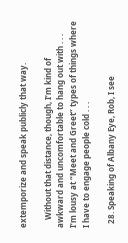extemporize and speak publicly that way.

    Without that distance, though, I’m kind of awkward and uncomfortable to hang out with . . . I’m lousy at “Meet and Greet” types of things where I have to engage people cold . . .

  28. Speaking of Albany Eye, Rob, I see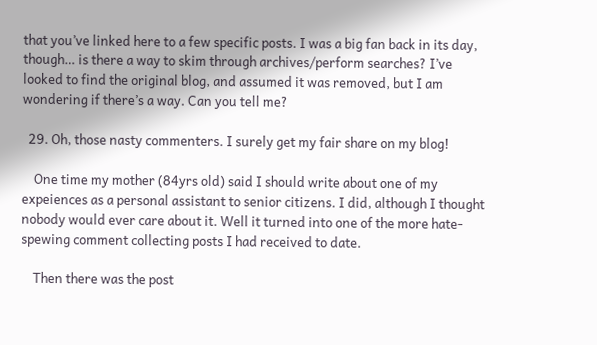that you’ve linked here to a few specific posts. I was a big fan back in its day, though… is there a way to skim through archives/perform searches? I’ve looked to find the original blog, and assumed it was removed, but I am wondering if there’s a way. Can you tell me?

  29. Oh, those nasty commenters. I surely get my fair share on my blog!

    One time my mother (84yrs old) said I should write about one of my expeiences as a personal assistant to senior citizens. I did, although I thought nobody would ever care about it. Well it turned into one of the more hate-spewing comment collecting posts I had received to date.

    Then there was the post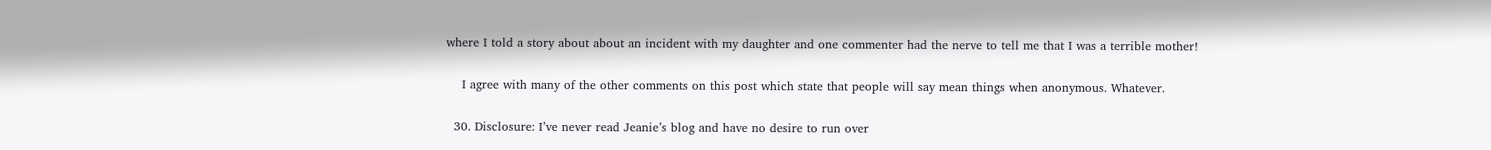where I told a story about about an incident with my daughter and one commenter had the nerve to tell me that I was a terrible mother!

    I agree with many of the other comments on this post which state that people will say mean things when anonymous. Whatever.

  30. Disclosure: I’ve never read Jeanie’s blog and have no desire to run over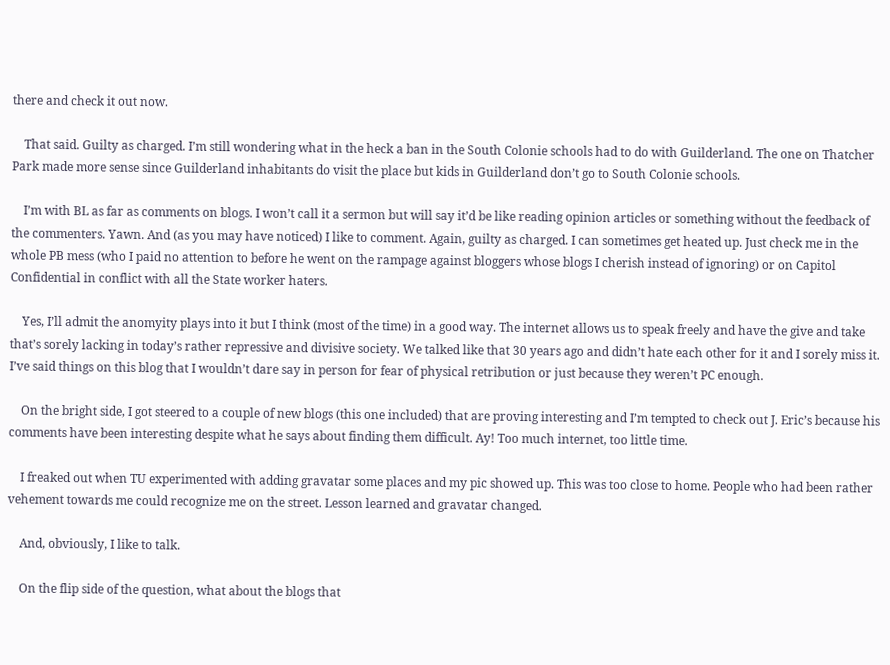there and check it out now.

    That said. Guilty as charged. I’m still wondering what in the heck a ban in the South Colonie schools had to do with Guilderland. The one on Thatcher Park made more sense since Guilderland inhabitants do visit the place but kids in Guilderland don’t go to South Colonie schools.

    I’m with BL as far as comments on blogs. I won’t call it a sermon but will say it’d be like reading opinion articles or something without the feedback of the commenters. Yawn. And (as you may have noticed) I like to comment. Again, guilty as charged. I can sometimes get heated up. Just check me in the whole PB mess (who I paid no attention to before he went on the rampage against bloggers whose blogs I cherish instead of ignoring) or on Capitol Confidential in conflict with all the State worker haters.

    Yes, I’ll admit the anomyity plays into it but I think (most of the time) in a good way. The internet allows us to speak freely and have the give and take that’s sorely lacking in today’s rather repressive and divisive society. We talked like that 30 years ago and didn’t hate each other for it and I sorely miss it. I’ve said things on this blog that I wouldn’t dare say in person for fear of physical retribution or just because they weren’t PC enough.

    On the bright side, I got steered to a couple of new blogs (this one included) that are proving interesting and I’m tempted to check out J. Eric’s because his comments have been interesting despite what he says about finding them difficult. Ay! Too much internet, too little time.

    I freaked out when TU experimented with adding gravatar some places and my pic showed up. This was too close to home. People who had been rather vehement towards me could recognize me on the street. Lesson learned and gravatar changed.

    And, obviously, I like to talk.

    On the flip side of the question, what about the blogs that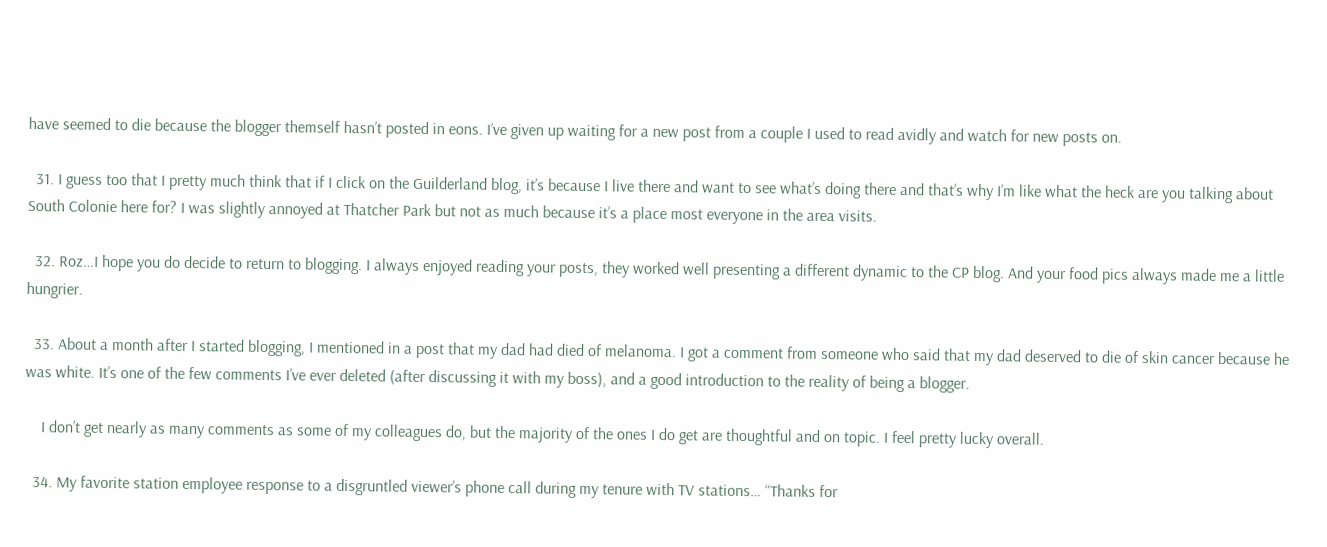have seemed to die because the blogger themself hasn’t posted in eons. I’ve given up waiting for a new post from a couple I used to read avidly and watch for new posts on.

  31. I guess too that I pretty much think that if I click on the Guilderland blog, it’s because I live there and want to see what’s doing there and that’s why I’m like what the heck are you talking about South Colonie here for? I was slightly annoyed at Thatcher Park but not as much because it’s a place most everyone in the area visits.

  32. Roz…I hope you do decide to return to blogging. I always enjoyed reading your posts, they worked well presenting a different dynamic to the CP blog. And your food pics always made me a little hungrier.

  33. About a month after I started blogging, I mentioned in a post that my dad had died of melanoma. I got a comment from someone who said that my dad deserved to die of skin cancer because he was white. It’s one of the few comments I’ve ever deleted (after discussing it with my boss), and a good introduction to the reality of being a blogger.

    I don’t get nearly as many comments as some of my colleagues do, but the majority of the ones I do get are thoughtful and on topic. I feel pretty lucky overall.

  34. My favorite station employee response to a disgruntled viewer’s phone call during my tenure with TV stations… “Thanks for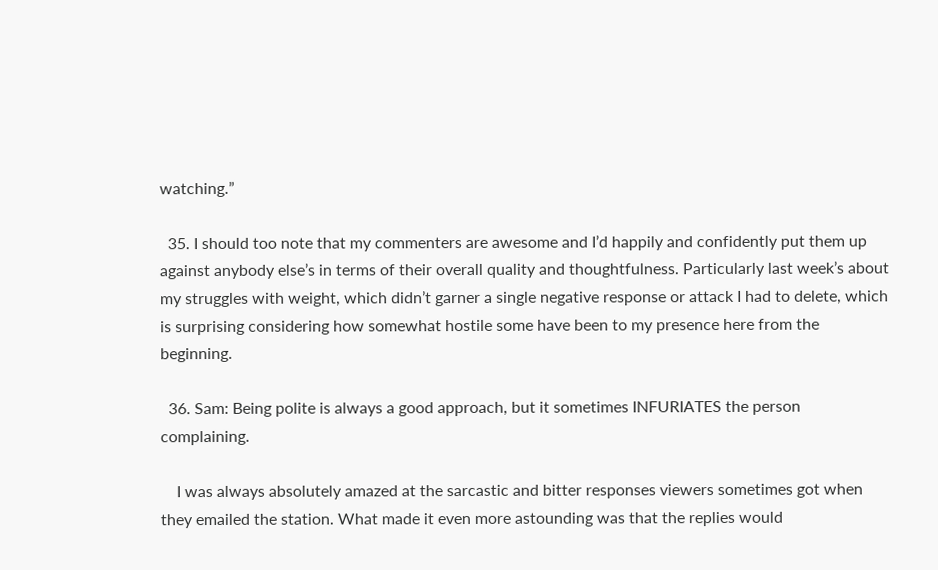watching.”

  35. I should too note that my commenters are awesome and I’d happily and confidently put them up against anybody else’s in terms of their overall quality and thoughtfulness. Particularly last week’s about my struggles with weight, which didn’t garner a single negative response or attack I had to delete, which is surprising considering how somewhat hostile some have been to my presence here from the beginning.

  36. Sam: Being polite is always a good approach, but it sometimes INFURIATES the person complaining.

    I was always absolutely amazed at the sarcastic and bitter responses viewers sometimes got when they emailed the station. What made it even more astounding was that the replies would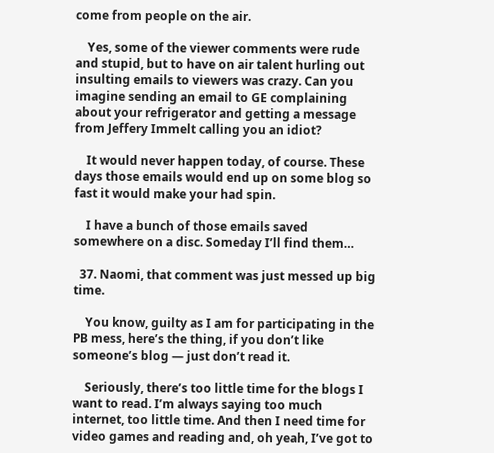come from people on the air.

    Yes, some of the viewer comments were rude and stupid, but to have on air talent hurling out insulting emails to viewers was crazy. Can you imagine sending an email to GE complaining about your refrigerator and getting a message from Jeffery Immelt calling you an idiot?

    It would never happen today, of course. These days those emails would end up on some blog so fast it would make your had spin.

    I have a bunch of those emails saved somewhere on a disc. Someday I’ll find them…

  37. Naomi, that comment was just messed up big time.

    You know, guilty as I am for participating in the PB mess, here’s the thing, if you don’t like someone’s blog — just don’t read it.

    Seriously, there’s too little time for the blogs I want to read. I’m always saying too much internet, too little time. And then I need time for video games and reading and, oh yeah, I’ve got to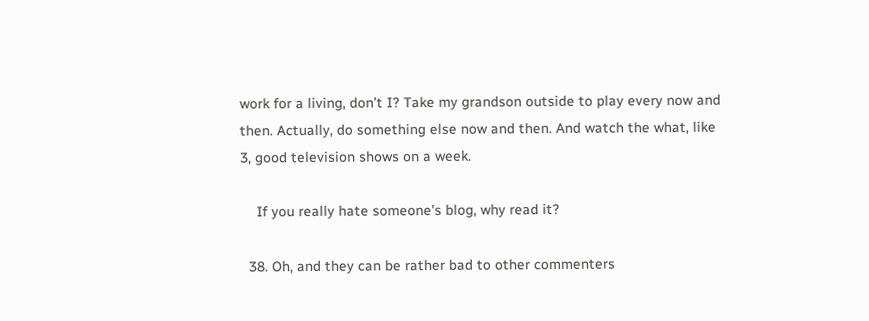work for a living, don’t I? Take my grandson outside to play every now and then. Actually, do something else now and then. And watch the what, like 3, good television shows on a week.

    If you really hate someone’s blog, why read it?

  38. Oh, and they can be rather bad to other commenters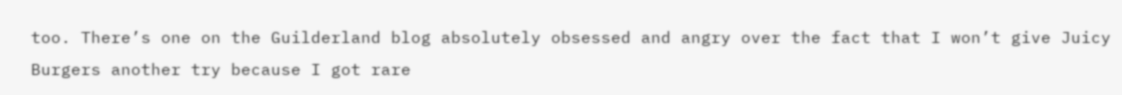too. There’s one on the Guilderland blog absolutely obsessed and angry over the fact that I won’t give Juicy Burgers another try because I got rare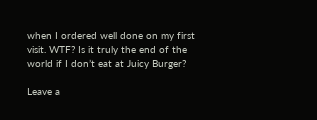when I ordered well done on my first visit. WTF? Is it truly the end of the world if I don’t eat at Juicy Burger?

Leave a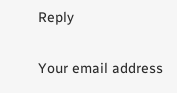Reply

Your email address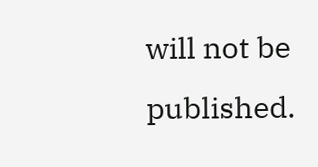will not be published.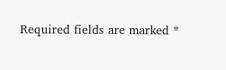Required fields are marked *